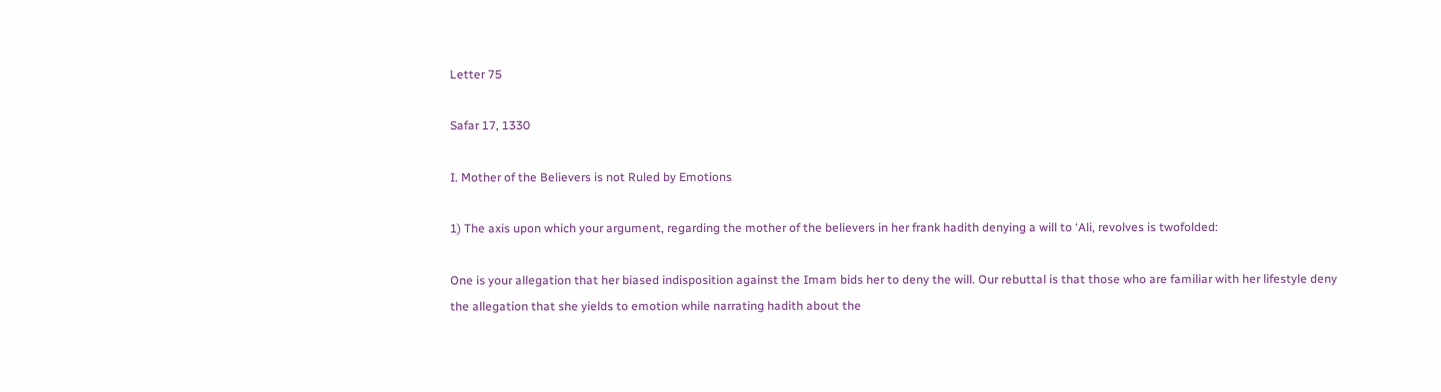Letter 75

Safar 17, 1330

I. Mother of the Believers is not Ruled by Emotions

1) The axis upon which your argument, regarding the mother of the believers in her frank hadith denying a will to ‘Ali, revolves is twofolded:

One is your allegation that her biased indisposition against the Imam bids her to deny the will. Our rebuttal is that those who are familiar with her lifestyle deny the allegation that she yields to emotion while narrating hadith about the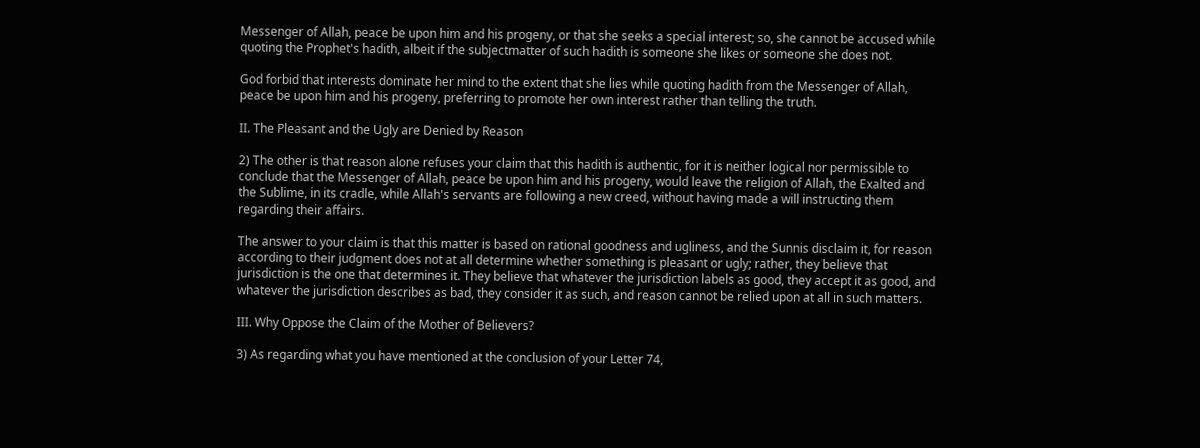Messenger of Allah, peace be upon him and his progeny, or that she seeks a special interest; so, she cannot be accused while quoting the Prophet's hadith, albeit if the subjectmatter of such hadith is someone she likes or someone she does not.

God forbid that interests dominate her mind to the extent that she lies while quoting hadith from the Messenger of Allah, peace be upon him and his progeny, preferring to promote her own interest rather than telling the truth.

II. The Pleasant and the Ugly are Denied by Reason

2) The other is that reason alone refuses your claim that this hadith is authentic, for it is neither logical nor permissible to conclude that the Messenger of Allah, peace be upon him and his progeny, would leave the religion of Allah, the Exalted and the Sublime, in its cradle, while Allah's servants are following a new creed, without having made a will instructing them regarding their affairs.

The answer to your claim is that this matter is based on rational goodness and ugliness, and the Sunnis disclaim it, for reason according to their judgment does not at all determine whether something is pleasant or ugly; rather, they believe that jurisdiction is the one that determines it. They believe that whatever the jurisdiction labels as good, they accept it as good, and whatever the jurisdiction describes as bad, they consider it as such, and reason cannot be relied upon at all in such matters.

III. Why Oppose the Claim of the Mother of Believers?

3) As regarding what you have mentioned at the conclusion of your Letter 74,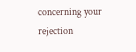concerning your rejection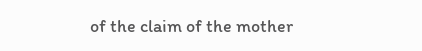of the claim of the mother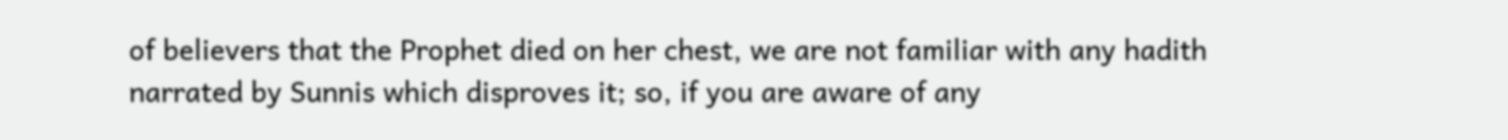of believers that the Prophet died on her chest, we are not familiar with any hadith narrated by Sunnis which disproves it; so, if you are aware of any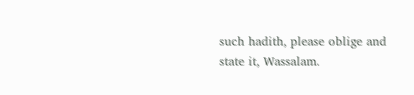such hadith, please oblige and state it, Wassalam.